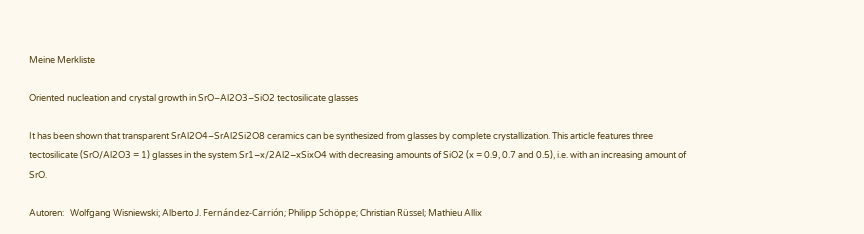Meine Merkliste

Oriented nucleation and crystal growth in SrO–Al2O3–SiO2 tectosilicate glasses

It has been shown that transparent SrAl2O4–SrAl2Si2O8 ceramics can be synthesized from glasses by complete crystallization. This article features three tectosilicate (SrO/Al2O3 = 1) glasses in the system Sr1−x/2Al2−xSixO4 with decreasing amounts of SiO2 (x = 0.9, 0.7 and 0.5), i.e. with an increasing amount of SrO.

Autoren:   Wolfgang Wisniewski; Alberto J. Fernández-Carrión; Philipp Schöppe; Christian Rüssel; Mathieu Allix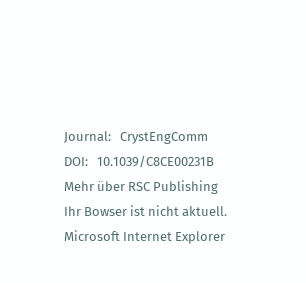Journal:   CrystEngComm
DOI:   10.1039/C8CE00231B
Mehr über RSC Publishing
Ihr Bowser ist nicht aktuell. Microsoft Internet Explorer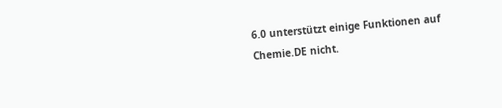6.0 unterstützt einige Funktionen auf Chemie.DE nicht.